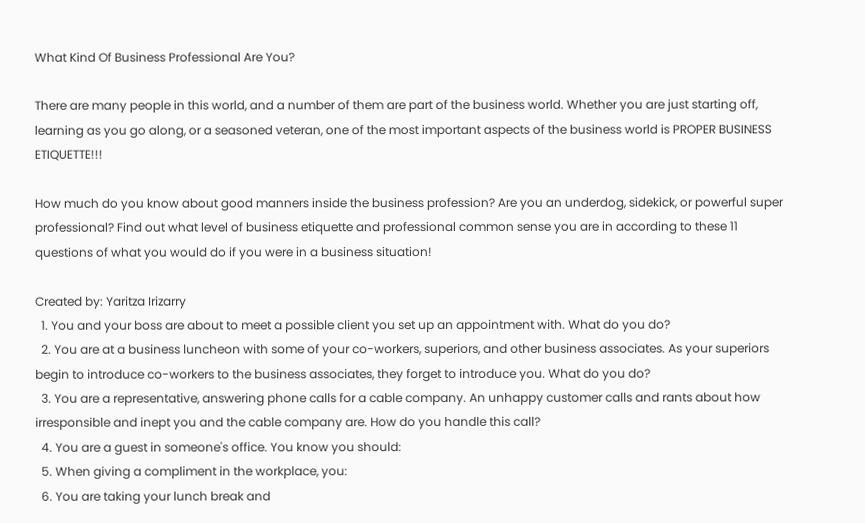What Kind Of Business Professional Are You?

There are many people in this world, and a number of them are part of the business world. Whether you are just starting off, learning as you go along, or a seasoned veteran, one of the most important aspects of the business world is PROPER BUSINESS ETIQUETTE!!!

How much do you know about good manners inside the business profession? Are you an underdog, sidekick, or powerful super professional? Find out what level of business etiquette and professional common sense you are in according to these 11 questions of what you would do if you were in a business situation!

Created by: Yaritza Irizarry
  1. You and your boss are about to meet a possible client you set up an appointment with. What do you do?
  2. You are at a business luncheon with some of your co-workers, superiors, and other business associates. As your superiors begin to introduce co-workers to the business associates, they forget to introduce you. What do you do?
  3. You are a representative, answering phone calls for a cable company. An unhappy customer calls and rants about how irresponsible and inept you and the cable company are. How do you handle this call?
  4. You are a guest in someone's office. You know you should:
  5. When giving a compliment in the workplace, you:
  6. You are taking your lunch break and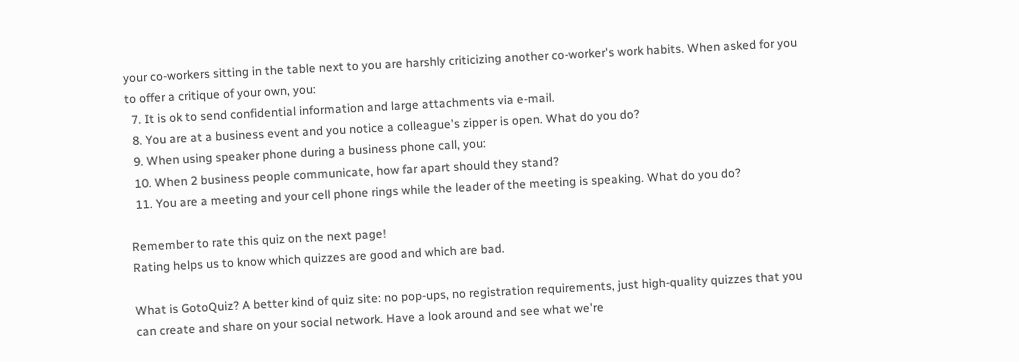your co-workers sitting in the table next to you are harshly criticizing another co-worker's work habits. When asked for you to offer a critique of your own, you:
  7. It is ok to send confidential information and large attachments via e-mail.
  8. You are at a business event and you notice a colleague's zipper is open. What do you do?
  9. When using speaker phone during a business phone call, you:
  10. When 2 business people communicate, how far apart should they stand?
  11. You are a meeting and your cell phone rings while the leader of the meeting is speaking. What do you do?

Remember to rate this quiz on the next page!
Rating helps us to know which quizzes are good and which are bad.

What is GotoQuiz? A better kind of quiz site: no pop-ups, no registration requirements, just high-quality quizzes that you can create and share on your social network. Have a look around and see what we're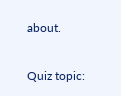about.

Quiz topic: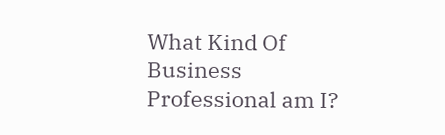What Kind Of Business Professional am I?